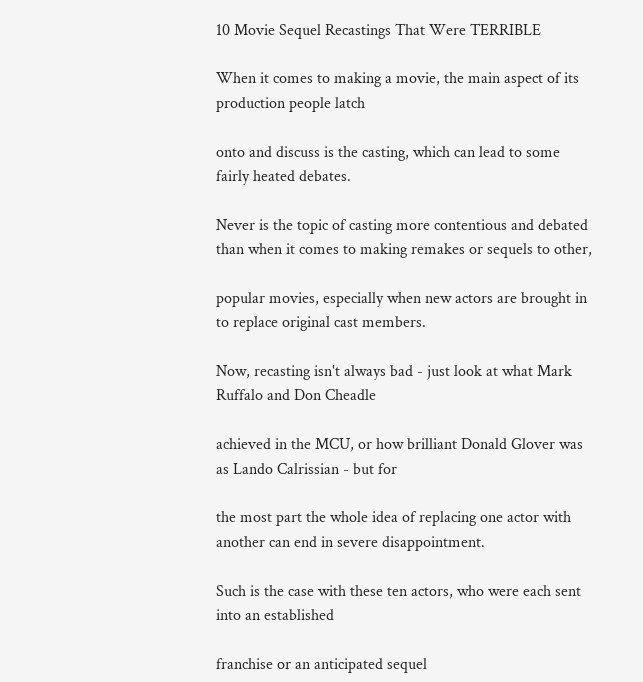10 Movie Sequel Recastings That Were TERRIBLE

When it comes to making a movie, the main aspect of its production people latch

onto and discuss is the casting, which can lead to some fairly heated debates.

Never is the topic of casting more contentious and debated than when it comes to making remakes or sequels to other,

popular movies, especially when new actors are brought in to replace original cast members.

Now, recasting isn't always bad - just look at what Mark Ruffalo and Don Cheadle

achieved in the MCU, or how brilliant Donald Glover was as Lando Calrissian - but for

the most part the whole idea of replacing one actor with another can end in severe disappointment.

Such is the case with these ten actors, who were each sent into an established

franchise or an anticipated sequel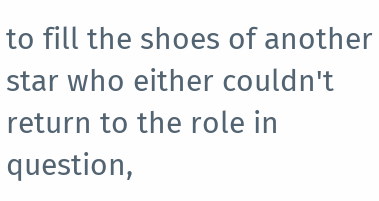to fill the shoes of another star who either couldn't return to the role in question,